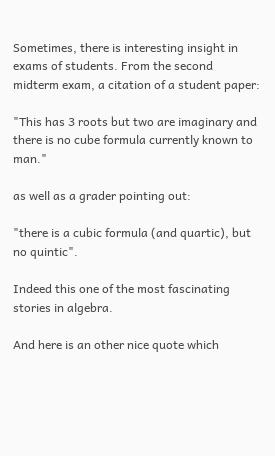Sometimes, there is interesting insight in exams of students. From the second midterm exam, a citation of a student paper:

"This has 3 roots but two are imaginary and there is no cube formula currently known to man."

as well as a grader pointing out:

"there is a cubic formula (and quartic), but no quintic".

Indeed this one of the most fascinating stories in algebra.

And here is an other nice quote which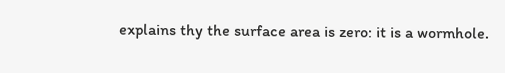explains thy the surface area is zero: it is a wormhole.